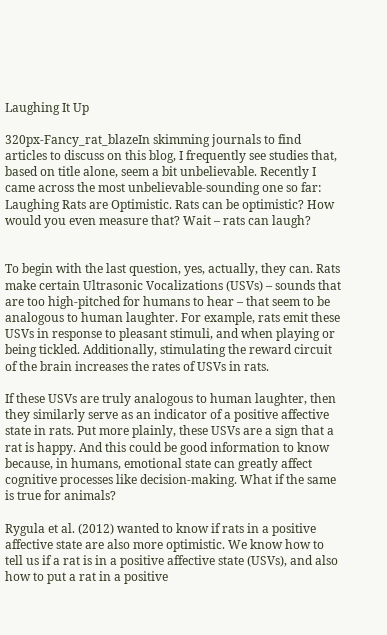Laughing It Up

320px-Fancy_rat_blazeIn skimming journals to find articles to discuss on this blog, I frequently see studies that, based on title alone, seem a bit unbelievable. Recently I came across the most unbelievable-sounding one so far: Laughing Rats are Optimistic. Rats can be optimistic? How would you even measure that? Wait – rats can laugh?


To begin with the last question, yes, actually, they can. Rats make certain Ultrasonic Vocalizations (USVs) – sounds that are too high-pitched for humans to hear – that seem to be analogous to human laughter. For example, rats emit these USVs in response to pleasant stimuli, and when playing or being tickled. Additionally, stimulating the reward circuit of the brain increases the rates of USVs in rats.

If these USVs are truly analogous to human laughter, then they similarly serve as an indicator of a positive affective state in rats. Put more plainly, these USVs are a sign that a rat is happy. And this could be good information to know because, in humans, emotional state can greatly affect cognitive processes like decision-making. What if the same is true for animals?

Rygula et al. (2012) wanted to know if rats in a positive affective state are also more optimistic. We know how to tell us if a rat is in a positive affective state (USVs), and also how to put a rat in a positive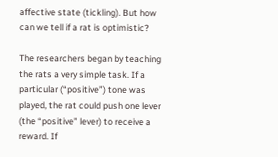affective state (tickling). But how can we tell if a rat is optimistic?

The researchers began by teaching the rats a very simple task. If a particular (“positive”) tone was played, the rat could push one lever (the “positive” lever) to receive a reward. If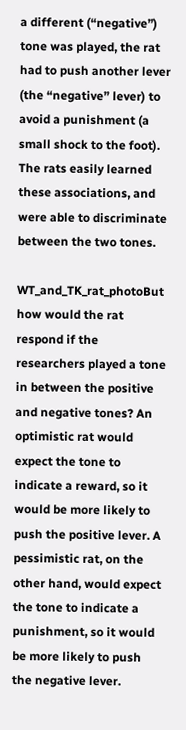a different (“negative”) tone was played, the rat had to push another lever (the “negative” lever) to avoid a punishment (a small shock to the foot). The rats easily learned these associations, and were able to discriminate between the two tones.

WT_and_TK_rat_photoBut how would the rat respond if the researchers played a tone in between the positive and negative tones? An optimistic rat would expect the tone to indicate a reward, so it would be more likely to push the positive lever. A pessimistic rat, on the other hand, would expect the tone to indicate a punishment, so it would be more likely to push the negative lever.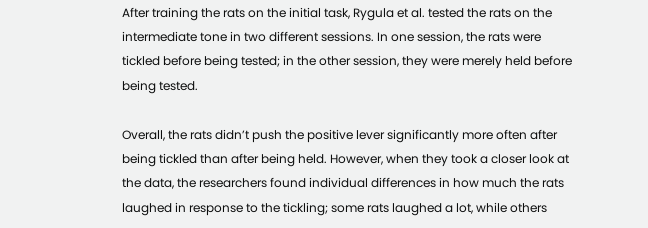After training the rats on the initial task, Rygula et al. tested the rats on the intermediate tone in two different sessions. In one session, the rats were tickled before being tested; in the other session, they were merely held before being tested.

Overall, the rats didn’t push the positive lever significantly more often after being tickled than after being held. However, when they took a closer look at the data, the researchers found individual differences in how much the rats laughed in response to the tickling; some rats laughed a lot, while others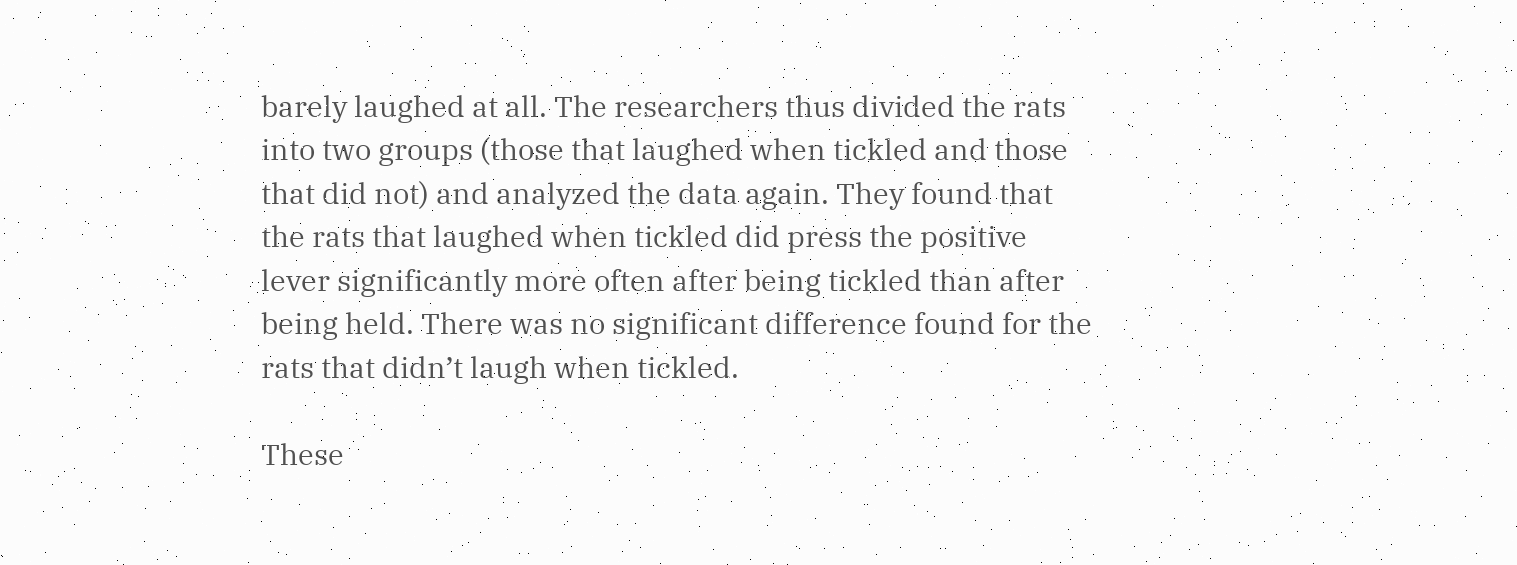barely laughed at all. The researchers thus divided the rats into two groups (those that laughed when tickled and those that did not) and analyzed the data again. They found that the rats that laughed when tickled did press the positive lever significantly more often after being tickled than after being held. There was no significant difference found for the rats that didn’t laugh when tickled.

These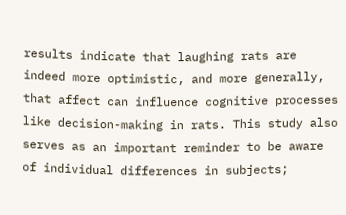results indicate that laughing rats are indeed more optimistic, and more generally, that affect can influence cognitive processes like decision-making in rats. This study also serves as an important reminder to be aware of individual differences in subjects;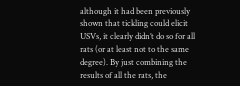although it had been previously shown that tickling could elicit USVs, it clearly didn’t do so for all rats (or at least not to the same degree). By just combining the results of all the rats, the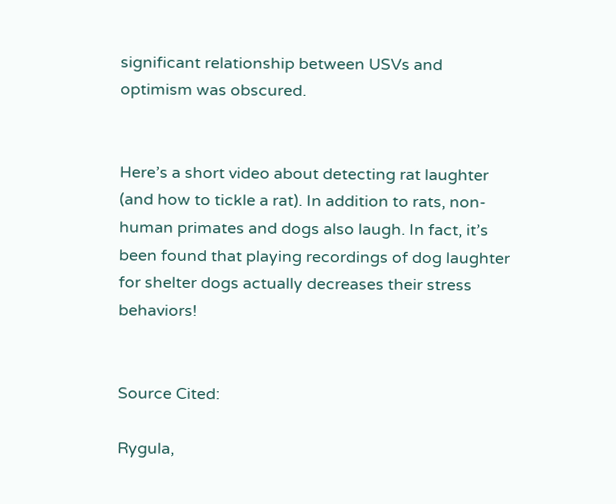significant relationship between USVs and optimism was obscured.


Here’s a short video about detecting rat laughter (and how to tickle a rat). In addition to rats, non-human primates and dogs also laugh. In fact, it’s been found that playing recordings of dog laughter for shelter dogs actually decreases their stress behaviors!


Source Cited:

Rygula,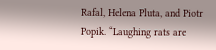Rafal, Helena Pluta, and Piotr Popik. “Laughing rats are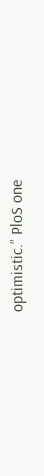optimistic.” PloS one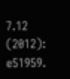7.12 (2012): e51959.